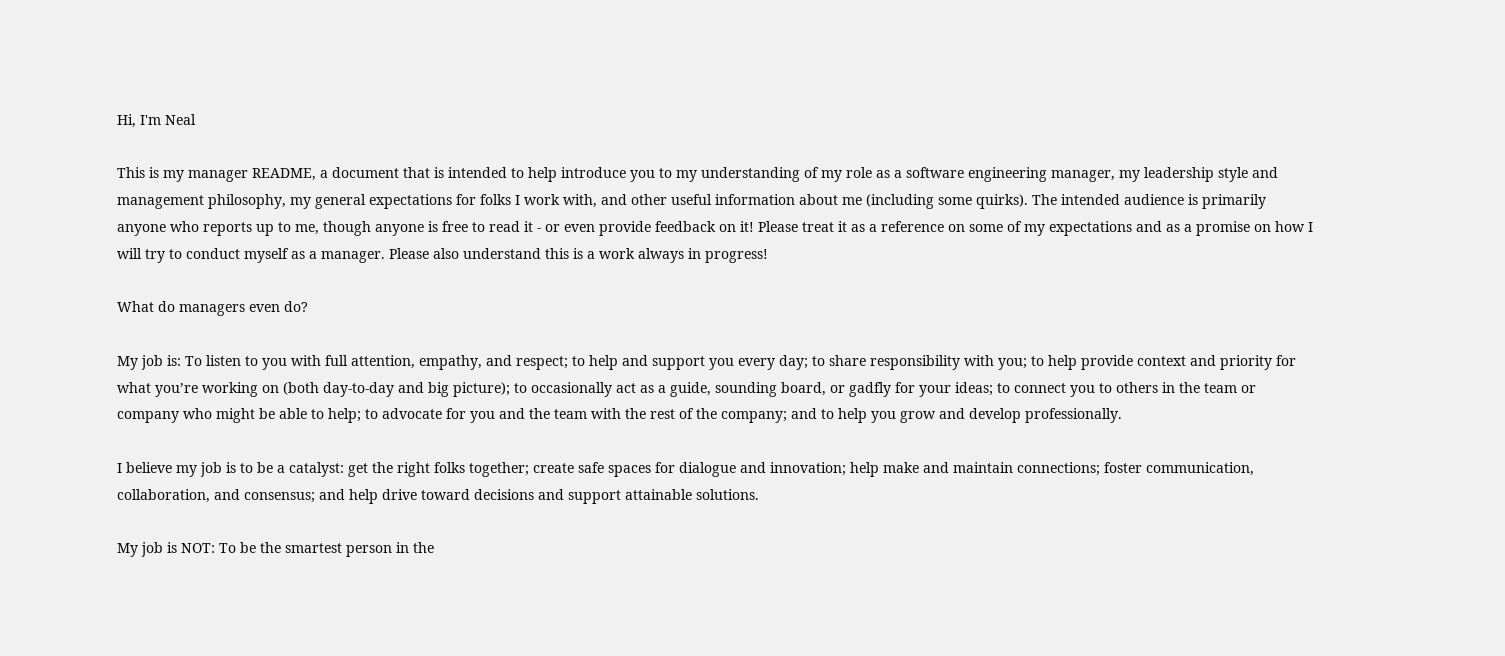Hi, I'm Neal

This is my manager README, a document that is intended to help introduce you to my understanding of my role as a software engineering manager, my leadership style and management philosophy, my general expectations for folks I work with, and other useful information about me (including some quirks). The intended audience is primarily anyone who reports up to me, though anyone is free to read it - or even provide feedback on it! Please treat it as a reference on some of my expectations and as a promise on how I will try to conduct myself as a manager. Please also understand this is a work always in progress!

What do managers even do?

My job is: To listen to you with full attention, empathy, and respect; to help and support you every day; to share responsibility with you; to help provide context and priority for what you’re working on (both day-to-day and big picture); to occasionally act as a guide, sounding board, or gadfly for your ideas; to connect you to others in the team or company who might be able to help; to advocate for you and the team with the rest of the company; and to help you grow and develop professionally.

I believe my job is to be a catalyst: get the right folks together; create safe spaces for dialogue and innovation; help make and maintain connections; foster communication, collaboration, and consensus; and help drive toward decisions and support attainable solutions.

My job is NOT: To be the smartest person in the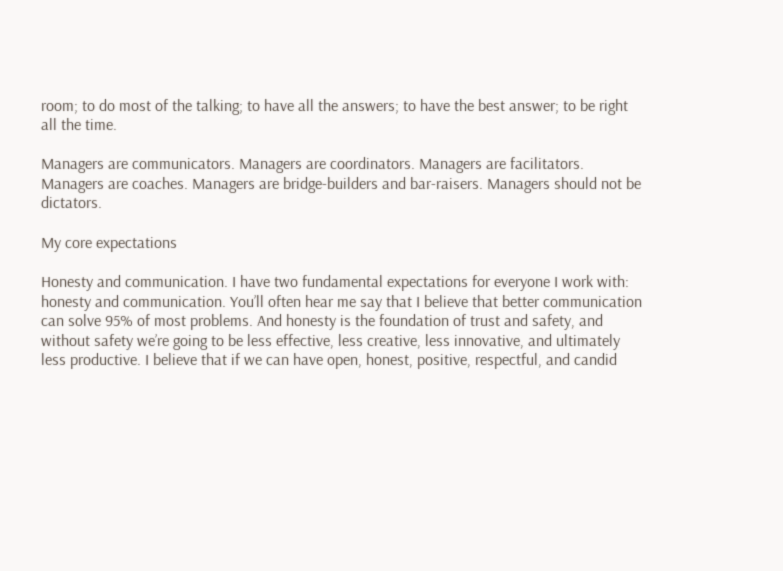room; to do most of the talking; to have all the answers; to have the best answer; to be right all the time.

Managers are communicators. Managers are coordinators. Managers are facilitators. Managers are coaches. Managers are bridge-builders and bar-raisers. Managers should not be dictators.

My core expectations

Honesty and communication. I have two fundamental expectations for everyone I work with: honesty and communication. You’ll often hear me say that I believe that better communication can solve 95% of most problems. And honesty is the foundation of trust and safety, and without safety we’re going to be less effective, less creative, less innovative, and ultimately less productive. I believe that if we can have open, honest, positive, respectful, and candid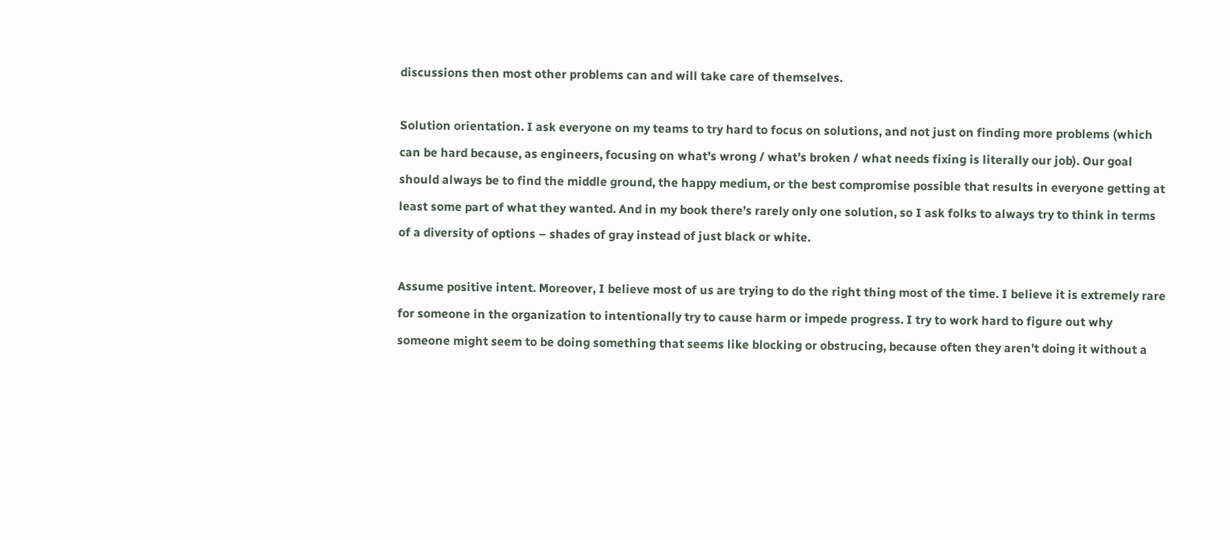discussions then most other problems can and will take care of themselves.

Solution orientation. I ask everyone on my teams to try hard to focus on solutions, and not just on finding more problems (which can be hard because, as engineers, focusing on what’s wrong / what’s broken / what needs fixing is literally our job). Our goal should always be to find the middle ground, the happy medium, or the best compromise possible that results in everyone getting at least some part of what they wanted. And in my book there’s rarely only one solution, so I ask folks to always try to think in terms of a diversity of options – shades of gray instead of just black or white.

Assume positive intent. Moreover, I believe most of us are trying to do the right thing most of the time. I believe it is extremely rare for someone in the organization to intentionally try to cause harm or impede progress. I try to work hard to figure out why someone might seem to be doing something that seems like blocking or obstrucing, because often they aren’t doing it without a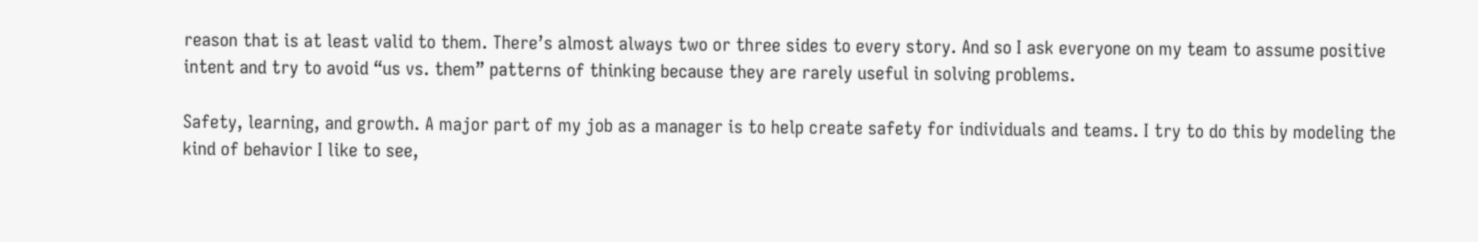reason that is at least valid to them. There’s almost always two or three sides to every story. And so I ask everyone on my team to assume positive intent and try to avoid “us vs. them” patterns of thinking because they are rarely useful in solving problems.

Safety, learning, and growth. A major part of my job as a manager is to help create safety for individuals and teams. I try to do this by modeling the kind of behavior I like to see,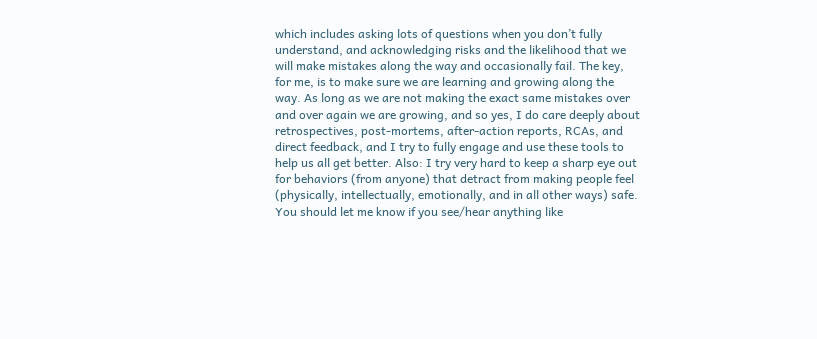which includes asking lots of questions when you don’t fully understand, and acknowledging risks and the likelihood that we will make mistakes along the way and occasionally fail. The key, for me, is to make sure we are learning and growing along the way. As long as we are not making the exact same mistakes over and over again we are growing, and so yes, I do care deeply about retrospectives, post-mortems, after-action reports, RCAs, and direct feedback, and I try to fully engage and use these tools to help us all get better. Also: I try very hard to keep a sharp eye out for behaviors (from anyone) that detract from making people feel (physically, intellectually, emotionally, and in all other ways) safe. You should let me know if you see/hear anything like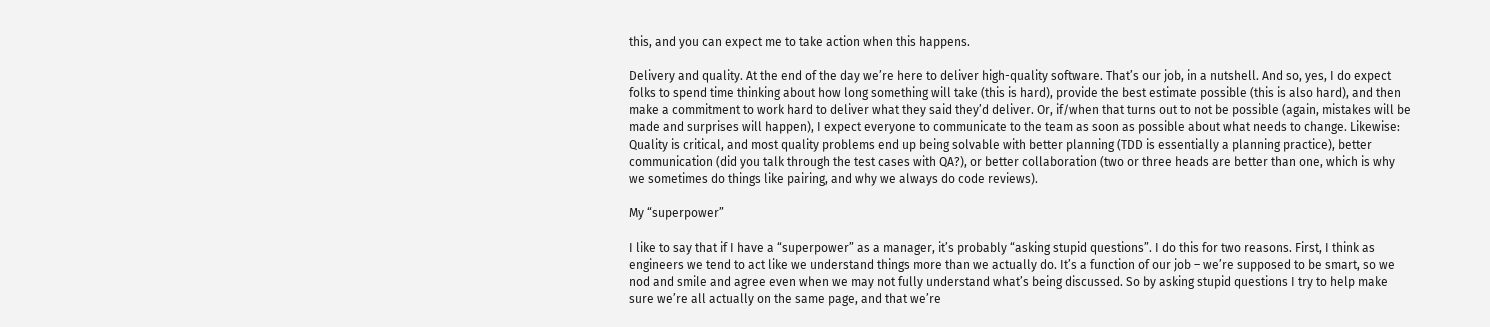this, and you can expect me to take action when this happens.

Delivery and quality. At the end of the day we’re here to deliver high-quality software. That’s our job, in a nutshell. And so, yes, I do expect folks to spend time thinking about how long something will take (this is hard), provide the best estimate possible (this is also hard), and then make a commitment to work hard to deliver what they said they’d deliver. Or, if/when that turns out to not be possible (again, mistakes will be made and surprises will happen), I expect everyone to communicate to the team as soon as possible about what needs to change. Likewise: Quality is critical, and most quality problems end up being solvable with better planning (TDD is essentially a planning practice), better communication (did you talk through the test cases with QA?), or better collaboration (two or three heads are better than one, which is why we sometimes do things like pairing, and why we always do code reviews).

My “superpower”

I like to say that if I have a “superpower” as a manager, it’s probably “asking stupid questions”. I do this for two reasons. First, I think as engineers we tend to act like we understand things more than we actually do. It’s a function of our job – we’re supposed to be smart, so we nod and smile and agree even when we may not fully understand what’s being discussed. So by asking stupid questions I try to help make sure we’re all actually on the same page, and that we’re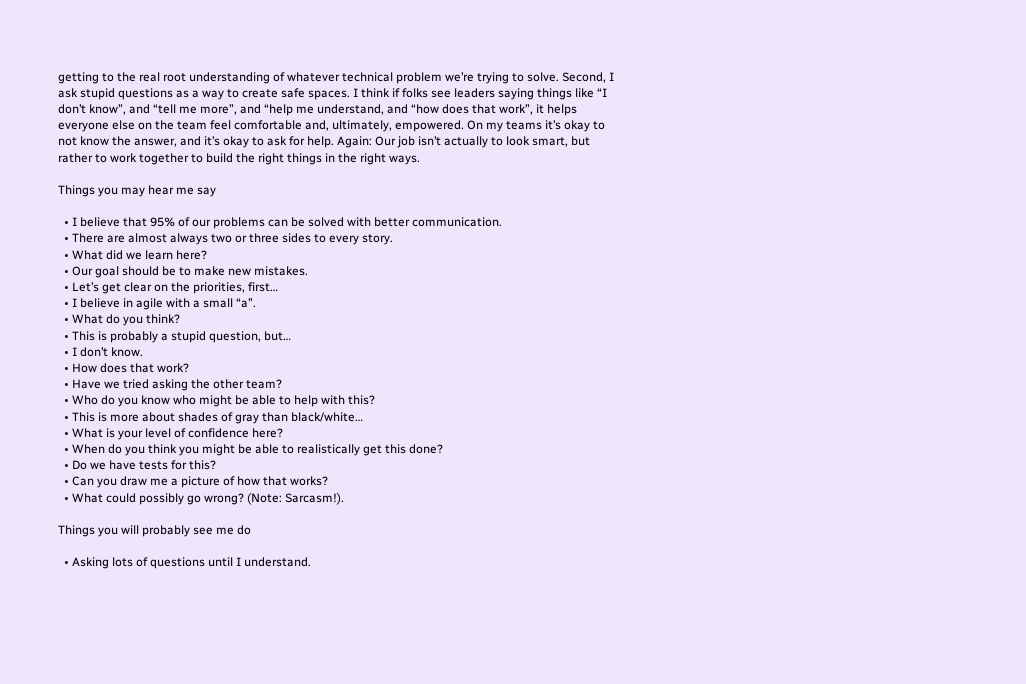getting to the real root understanding of whatever technical problem we’re trying to solve. Second, I ask stupid questions as a way to create safe spaces. I think if folks see leaders saying things like “I don’t know”, and “tell me more”, and “help me understand, and “how does that work”, it helps everyone else on the team feel comfortable and, ultimately, empowered. On my teams it’s okay to not know the answer, and it’s okay to ask for help. Again: Our job isn’t actually to look smart, but rather to work together to build the right things in the right ways.

Things you may hear me say

  • I believe that 95% of our problems can be solved with better communication.
  • There are almost always two or three sides to every story.
  • What did we learn here?
  • Our goal should be to make new mistakes.
  • Let’s get clear on the priorities, first…
  • I believe in agile with a small “a”.
  • What do you think?
  • This is probably a stupid question, but…
  • I don’t know.
  • How does that work?
  • Have we tried asking the other team?
  • Who do you know who might be able to help with this?
  • This is more about shades of gray than black/white…
  • What is your level of confidence here?
  • When do you think you might be able to realistically get this done?
  • Do we have tests for this?
  • Can you draw me a picture of how that works?
  • What could possibly go wrong? (Note: Sarcasm!).

Things you will probably see me do

  • Asking lots of questions until I understand.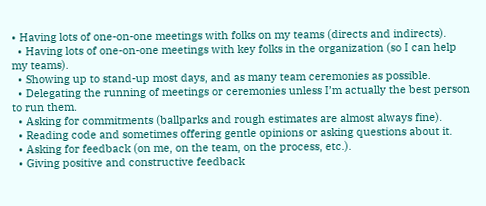• Having lots of one-on-one meetings with folks on my teams (directs and indirects).
  • Having lots of one-on-one meetings with key folks in the organization (so I can help my teams).
  • Showing up to stand-up most days, and as many team ceremonies as possible.
  • Delegating the running of meetings or ceremonies unless I’m actually the best person to run them.
  • Asking for commitments (ballparks and rough estimates are almost always fine).
  • Reading code and sometimes offering gentle opinions or asking questions about it.
  • Asking for feedback (on me, on the team, on the process, etc.).
  • Giving positive and constructive feedback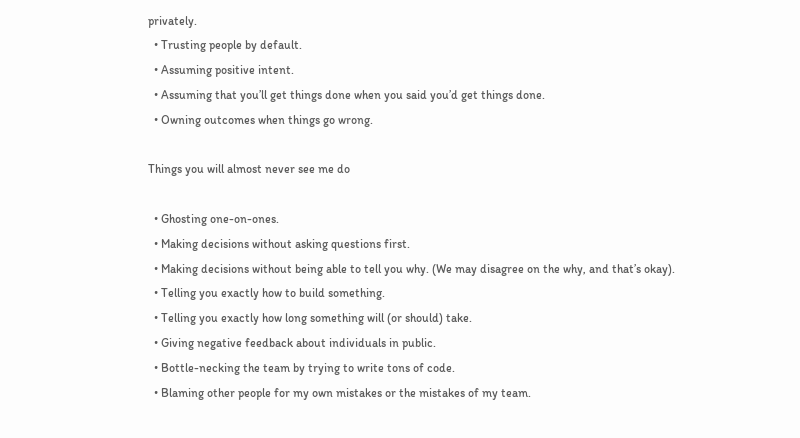privately.
  • Trusting people by default.
  • Assuming positive intent.
  • Assuming that you’ll get things done when you said you’d get things done.
  • Owning outcomes when things go wrong.

Things you will almost never see me do

  • Ghosting one-on-ones.
  • Making decisions without asking questions first.
  • Making decisions without being able to tell you why. (We may disagree on the why, and that’s okay).
  • Telling you exactly how to build something.
  • Telling you exactly how long something will (or should) take.
  • Giving negative feedback about individuals in public.
  • Bottle-necking the team by trying to write tons of code.
  • Blaming other people for my own mistakes or the mistakes of my team.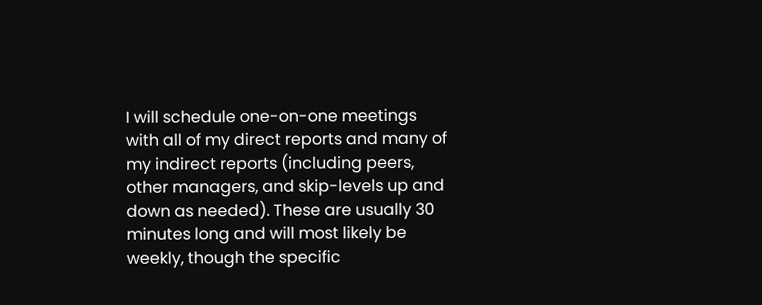I will schedule one-on-one meetings with all of my direct reports and many of my indirect reports (including peers, other managers, and skip-levels up and down as needed). These are usually 30 minutes long and will most likely be weekly, though the specific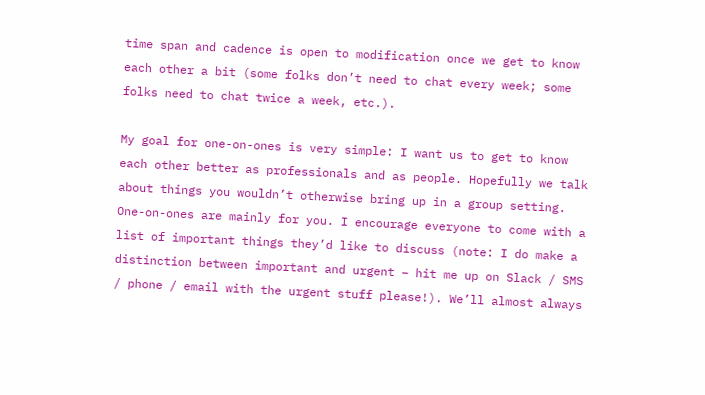time span and cadence is open to modification once we get to know each other a bit (some folks don’t need to chat every week; some folks need to chat twice a week, etc.).

My goal for one-on-ones is very simple: I want us to get to know each other better as professionals and as people. Hopefully we talk about things you wouldn’t otherwise bring up in a group setting. One-on-ones are mainly for you. I encourage everyone to come with a list of important things they’d like to discuss (note: I do make a distinction between important and urgent – hit me up on Slack / SMS / phone / email with the urgent stuff please!). We’ll almost always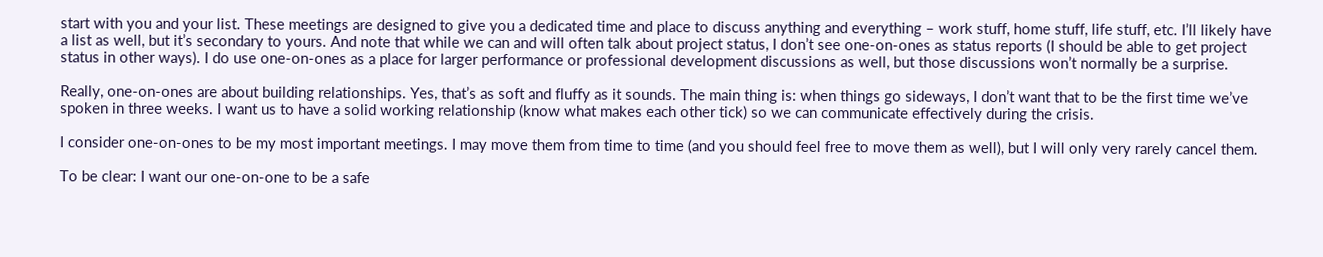start with you and your list. These meetings are designed to give you a dedicated time and place to discuss anything and everything – work stuff, home stuff, life stuff, etc. I’ll likely have a list as well, but it’s secondary to yours. And note that while we can and will often talk about project status, I don’t see one-on-ones as status reports (I should be able to get project status in other ways). I do use one-on-ones as a place for larger performance or professional development discussions as well, but those discussions won’t normally be a surprise.

Really, one-on-ones are about building relationships. Yes, that’s as soft and fluffy as it sounds. The main thing is: when things go sideways, I don’t want that to be the first time we’ve spoken in three weeks. I want us to have a solid working relationship (know what makes each other tick) so we can communicate effectively during the crisis.

I consider one-on-ones to be my most important meetings. I may move them from time to time (and you should feel free to move them as well), but I will only very rarely cancel them.

To be clear: I want our one-on-one to be a safe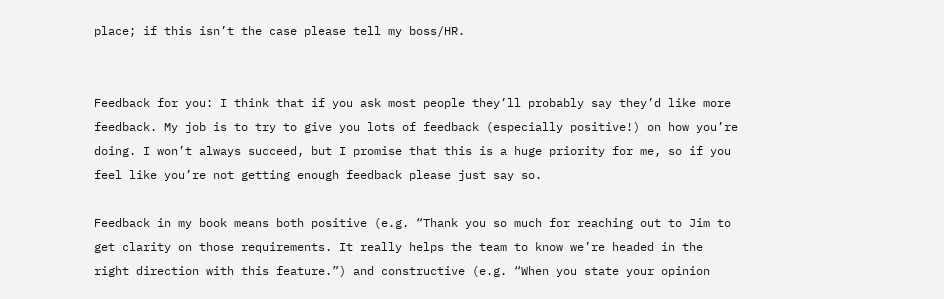place; if this isn’t the case please tell my boss/HR.


Feedback for you: I think that if you ask most people they’ll probably say they’d like more feedback. My job is to try to give you lots of feedback (especially positive!) on how you’re doing. I won’t always succeed, but I promise that this is a huge priority for me, so if you feel like you’re not getting enough feedback please just say so.

Feedback in my book means both positive (e.g. “Thank you so much for reaching out to Jim to get clarity on those requirements. It really helps the team to know we’re headed in the right direction with this feature.”) and constructive (e.g. “When you state your opinion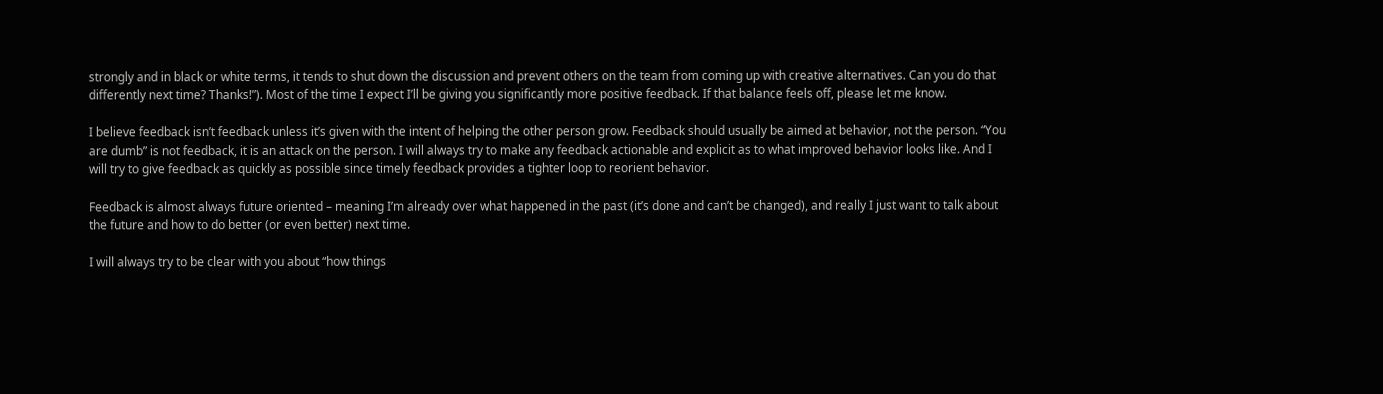strongly and in black or white terms, it tends to shut down the discussion and prevent others on the team from coming up with creative alternatives. Can you do that differently next time? Thanks!”). Most of the time I expect I’ll be giving you significantly more positive feedback. If that balance feels off, please let me know.

I believe feedback isn’t feedback unless it’s given with the intent of helping the other person grow. Feedback should usually be aimed at behavior, not the person. “You are dumb” is not feedback, it is an attack on the person. I will always try to make any feedback actionable and explicit as to what improved behavior looks like. And I will try to give feedback as quickly as possible since timely feedback provides a tighter loop to reorient behavior.

Feedback is almost always future oriented – meaning I’m already over what happened in the past (it’s done and can’t be changed), and really I just want to talk about the future and how to do better (or even better) next time.

I will always try to be clear with you about “how things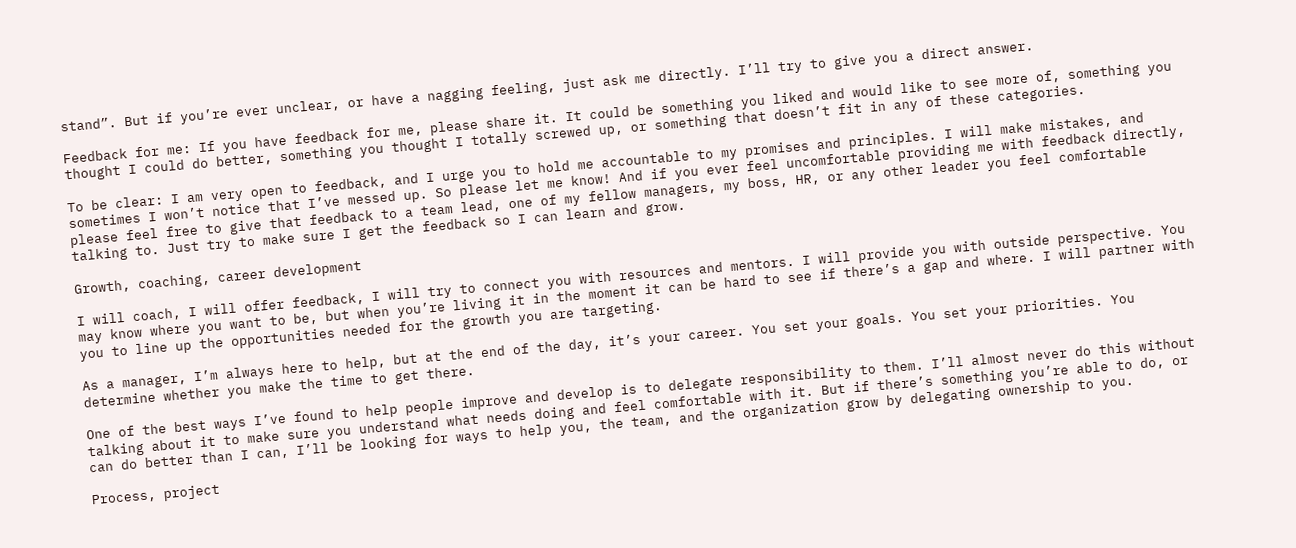stand”. But if you’re ever unclear, or have a nagging feeling, just ask me directly. I’ll try to give you a direct answer.

Feedback for me: If you have feedback for me, please share it. It could be something you liked and would like to see more of, something you thought I could do better, something you thought I totally screwed up, or something that doesn’t fit in any of these categories.

To be clear: I am very open to feedback, and I urge you to hold me accountable to my promises and principles. I will make mistakes, and sometimes I won’t notice that I’ve messed up. So please let me know! And if you ever feel uncomfortable providing me with feedback directly, please feel free to give that feedback to a team lead, one of my fellow managers, my boss, HR, or any other leader you feel comfortable talking to. Just try to make sure I get the feedback so I can learn and grow.

Growth, coaching, career development

I will coach, I will offer feedback, I will try to connect you with resources and mentors. I will provide you with outside perspective. You may know where you want to be, but when you’re living it in the moment it can be hard to see if there’s a gap and where. I will partner with you to line up the opportunities needed for the growth you are targeting.

As a manager, I’m always here to help, but at the end of the day, it’s your career. You set your goals. You set your priorities. You determine whether you make the time to get there.

One of the best ways I’ve found to help people improve and develop is to delegate responsibility to them. I’ll almost never do this without talking about it to make sure you understand what needs doing and feel comfortable with it. But if there’s something you’re able to do, or can do better than I can, I’ll be looking for ways to help you, the team, and the organization grow by delegating ownership to you.

Process, project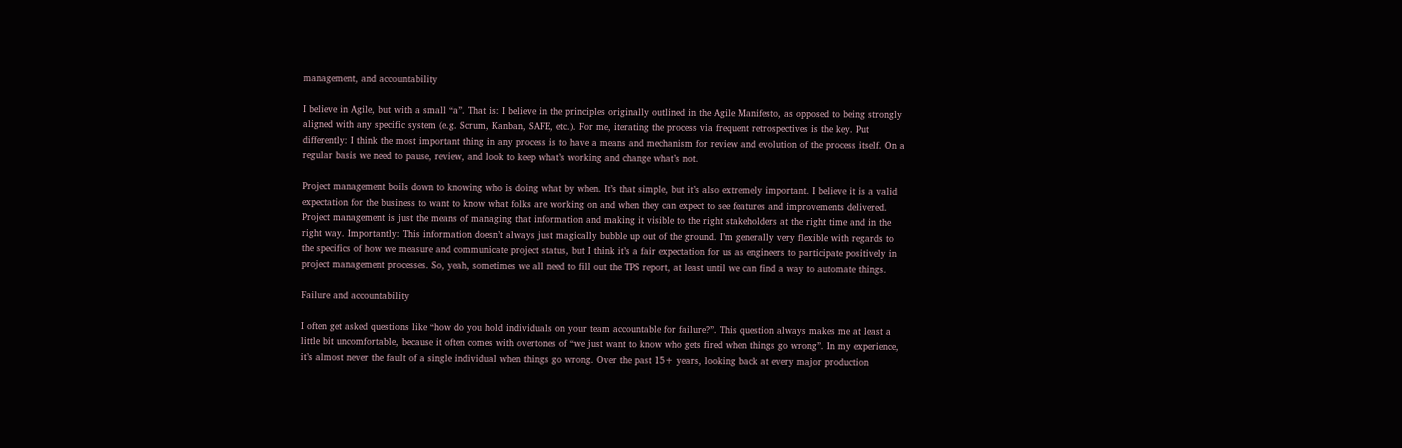management, and accountability

I believe in Agile, but with a small “a”. That is: I believe in the principles originally outlined in the Agile Manifesto, as opposed to being strongly aligned with any specific system (e.g. Scrum, Kanban, SAFE, etc.). For me, iterating the process via frequent retrospectives is the key. Put differently: I think the most important thing in any process is to have a means and mechanism for review and evolution of the process itself. On a regular basis we need to pause, review, and look to keep what’s working and change what’s not.

Project management boils down to knowing who is doing what by when. It’s that simple, but it’s also extremely important. I believe it is a valid expectation for the business to want to know what folks are working on and when they can expect to see features and improvements delivered. Project management is just the means of managing that information and making it visible to the right stakeholders at the right time and in the right way. Importantly: This information doesn’t always just magically bubble up out of the ground. I’m generally very flexible with regards to the specifics of how we measure and communicate project status, but I think it’s a fair expectation for us as engineers to participate positively in project management processes. So, yeah, sometimes we all need to fill out the TPS report, at least until we can find a way to automate things.

Failure and accountability

I often get asked questions like “how do you hold individuals on your team accountable for failure?”. This question always makes me at least a little bit uncomfortable, because it often comes with overtones of “we just want to know who gets fired when things go wrong”. In my experience, it’s almost never the fault of a single individual when things go wrong. Over the past 15+ years, looking back at every major production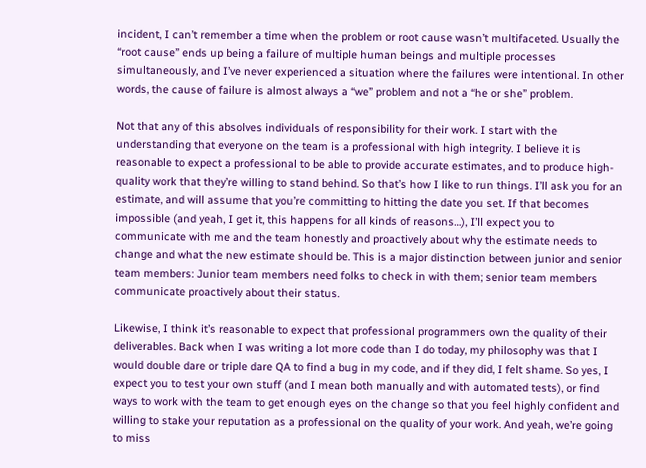incident, I can’t remember a time when the problem or root cause wasn’t multifaceted. Usually the “root cause” ends up being a failure of multiple human beings and multiple processes simultaneously, and I’ve never experienced a situation where the failures were intentional. In other words, the cause of failure is almost always a “we” problem and not a “he or she” problem.

Not that any of this absolves individuals of responsibility for their work. I start with the understanding that everyone on the team is a professional with high integrity. I believe it is reasonable to expect a professional to be able to provide accurate estimates, and to produce high-quality work that they’re willing to stand behind. So that’s how I like to run things. I’ll ask you for an estimate, and will assume that you’re committing to hitting the date you set. If that becomes impossible (and yeah, I get it, this happens for all kinds of reasons…), I’ll expect you to communicate with me and the team honestly and proactively about why the estimate needs to change and what the new estimate should be. This is a major distinction between junior and senior team members: Junior team members need folks to check in with them; senior team members communicate proactively about their status.

Likewise, I think it’s reasonable to expect that professional programmers own the quality of their deliverables. Back when I was writing a lot more code than I do today, my philosophy was that I would double dare or triple dare QA to find a bug in my code, and if they did, I felt shame. So yes, I expect you to test your own stuff (and I mean both manually and with automated tests), or find ways to work with the team to get enough eyes on the change so that you feel highly confident and willing to stake your reputation as a professional on the quality of your work. And yeah, we’re going to miss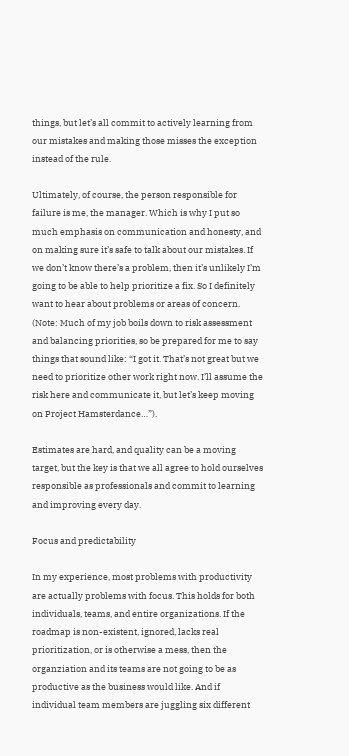things, but let’s all commit to actively learning from our mistakes and making those misses the exception instead of the rule.

Ultimately, of course, the person responsible for failure is me, the manager. Which is why I put so much emphasis on communication and honesty, and on making sure it’s safe to talk about our mistakes. If we don’t know there’s a problem, then it’s unlikely I’m going to be able to help prioritize a fix. So I definitely want to hear about problems or areas of concern. (Note: Much of my job boils down to risk assessment and balancing priorities, so be prepared for me to say things that sound like: “I got it. That’s not great but we need to prioritize other work right now. I’ll assume the risk here and communicate it, but let’s keep moving on Project Hamsterdance…”).

Estimates are hard, and quality can be a moving target, but the key is that we all agree to hold ourselves responsible as professionals and commit to learning and improving every day.

Focus and predictability

In my experience, most problems with productivity are actually problems with focus. This holds for both individuals, teams, and entire organizations. If the roadmap is non-existent, ignored, lacks real prioritization, or is otherwise a mess, then the organziation and its teams are not going to be as productive as the business would like. And if individual team members are juggling six different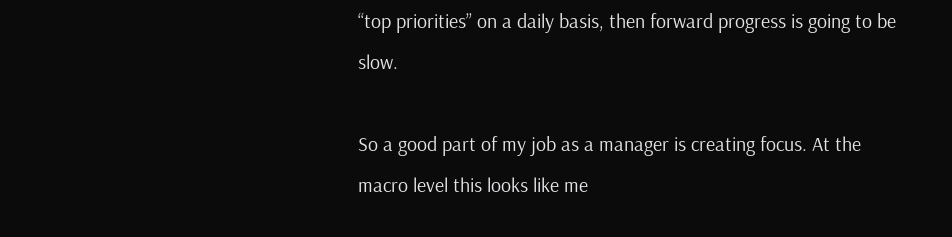“top priorities” on a daily basis, then forward progress is going to be slow.

So a good part of my job as a manager is creating focus. At the macro level this looks like me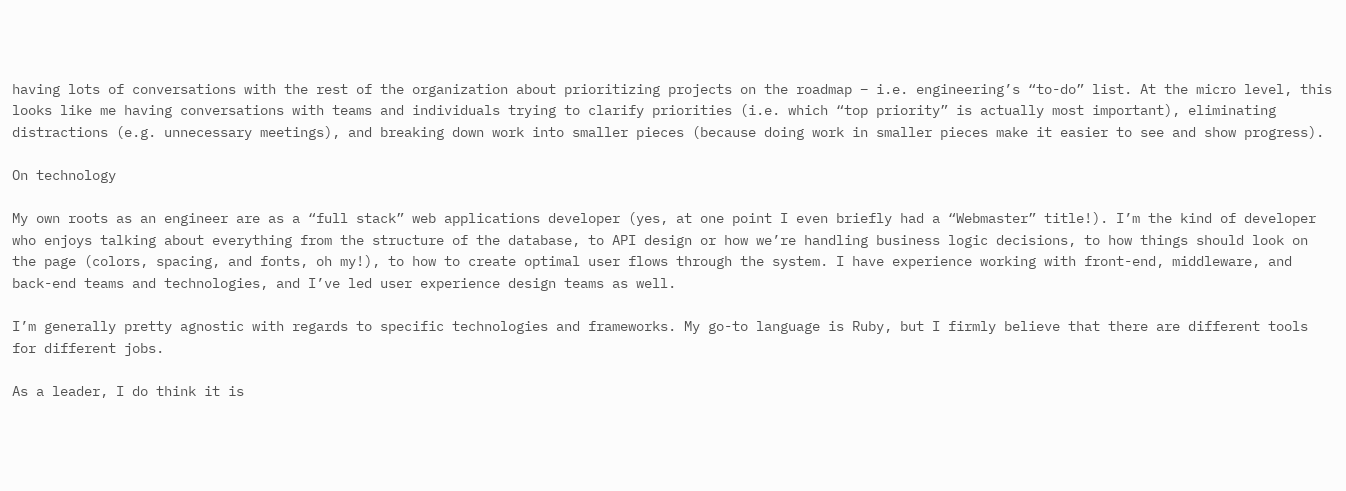having lots of conversations with the rest of the organization about prioritizing projects on the roadmap – i.e. engineering’s “to-do” list. At the micro level, this looks like me having conversations with teams and individuals trying to clarify priorities (i.e. which “top priority” is actually most important), eliminating distractions (e.g. unnecessary meetings), and breaking down work into smaller pieces (because doing work in smaller pieces make it easier to see and show progress).

On technology

My own roots as an engineer are as a “full stack” web applications developer (yes, at one point I even briefly had a “Webmaster” title!). I’m the kind of developer who enjoys talking about everything from the structure of the database, to API design or how we’re handling business logic decisions, to how things should look on the page (colors, spacing, and fonts, oh my!), to how to create optimal user flows through the system. I have experience working with front-end, middleware, and back-end teams and technologies, and I’ve led user experience design teams as well.

I’m generally pretty agnostic with regards to specific technologies and frameworks. My go-to language is Ruby, but I firmly believe that there are different tools for different jobs.

As a leader, I do think it is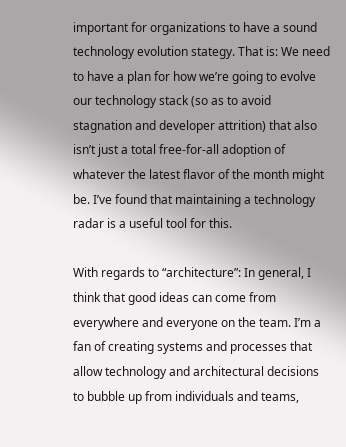important for organizations to have a sound technology evolution stategy. That is: We need to have a plan for how we’re going to evolve our technology stack (so as to avoid stagnation and developer attrition) that also isn’t just a total free-for-all adoption of whatever the latest flavor of the month might be. I’ve found that maintaining a technology radar is a useful tool for this.

With regards to “architecture”: In general, I think that good ideas can come from everywhere and everyone on the team. I’m a fan of creating systems and processes that allow technology and architectural decisions to bubble up from individuals and teams,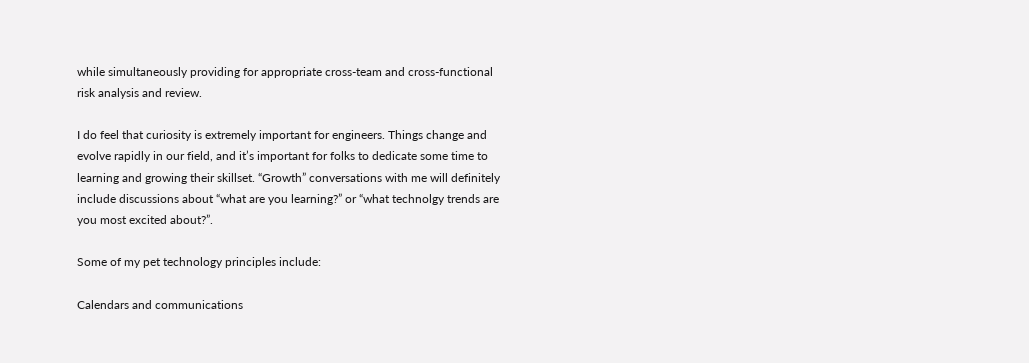while simultaneously providing for appropriate cross-team and cross-functional risk analysis and review.

I do feel that curiosity is extremely important for engineers. Things change and evolve rapidly in our field, and it’s important for folks to dedicate some time to learning and growing their skillset. “Growth” conversations with me will definitely include discussions about “what are you learning?” or “what technolgy trends are you most excited about?”.

Some of my pet technology principles include:

Calendars and communications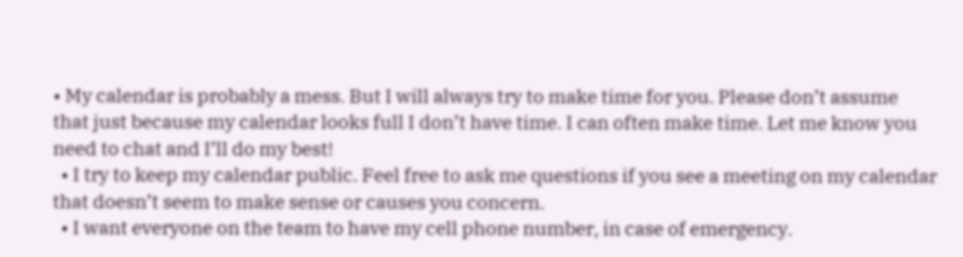• My calendar is probably a mess. But I will always try to make time for you. Please don’t assume that just because my calendar looks full I don’t have time. I can often make time. Let me know you need to chat and I’ll do my best!
  • I try to keep my calendar public. Feel free to ask me questions if you see a meeting on my calendar that doesn’t seem to make sense or causes you concern.
  • I want everyone on the team to have my cell phone number, in case of emergency.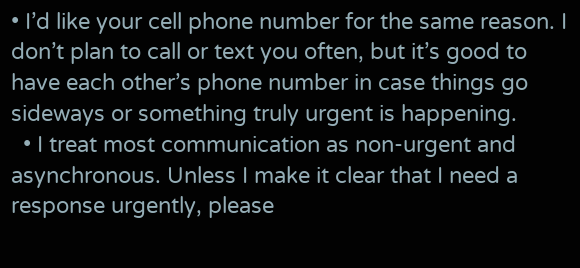• I’d like your cell phone number for the same reason. I don’t plan to call or text you often, but it’s good to have each other’s phone number in case things go sideways or something truly urgent is happening.
  • I treat most communication as non-urgent and asynchronous. Unless I make it clear that I need a response urgently, please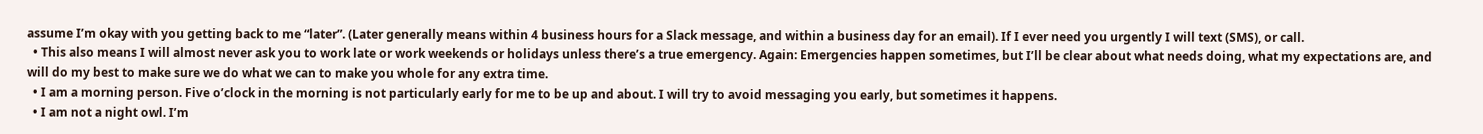assume I’m okay with you getting back to me “later”. (Later generally means within 4 business hours for a Slack message, and within a business day for an email). If I ever need you urgently I will text (SMS), or call.
  • This also means I will almost never ask you to work late or work weekends or holidays unless there’s a true emergency. Again: Emergencies happen sometimes, but I’ll be clear about what needs doing, what my expectations are, and will do my best to make sure we do what we can to make you whole for any extra time.
  • I am a morning person. Five o’clock in the morning is not particularly early for me to be up and about. I will try to avoid messaging you early, but sometimes it happens.
  • I am not a night owl. I’m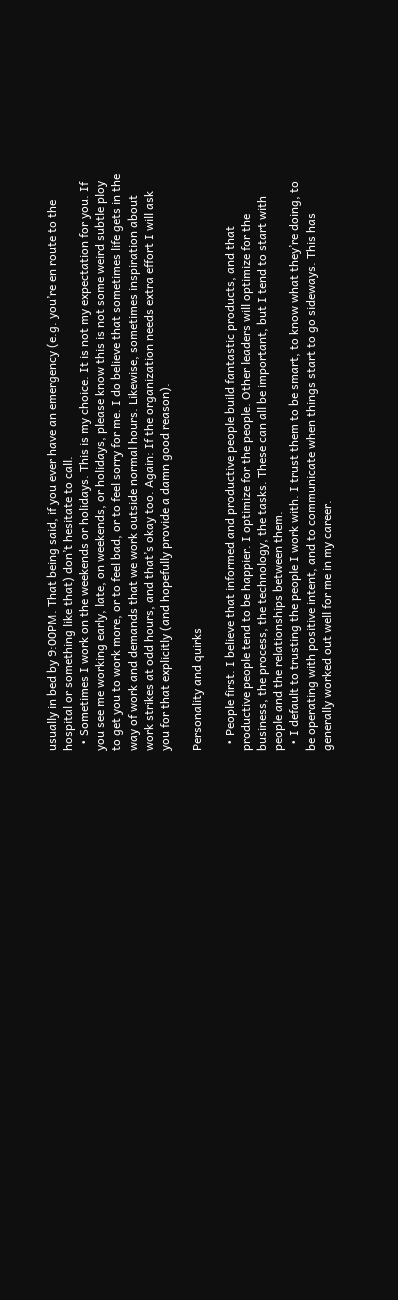usually in bed by 9:00PM. That being said, if you ever have an emergency (e.g. you’re en route to the hospital or something like that) don’t hesitate to call.
  • Sometimes I work on the weekends or holidays. This is my choice. It is not my expectation for you. If you see me working early, late, on weekends, or holidays, please know this is not some weird subtle ploy to get you to work more, or to feel bad, or to feel sorry for me. I do believe that sometimes life gets in the way of work and demands that we work outside normal hours. Likewise, sometimes inspiration about work strikes at odd hours, and that’s okay too. Again: If the organization needs extra effort I will ask you for that explicitly (and hopefully provide a damn good reason).

Personality and quirks

  • People first. I believe that informed and productive people build fantastic products, and that productive people tend to be happier. I optimize for the people. Other leaders will optimize for the business, the process, the technology, the tasks. These can all be important, but I tend to start with people and the relationships between them.
  • I default to trusting the people I work with. I trust them to be smart, to know what they’re doing, to be operating with positive intent, and to communicate when things start to go sideways. This has generally worked out well for me in my career.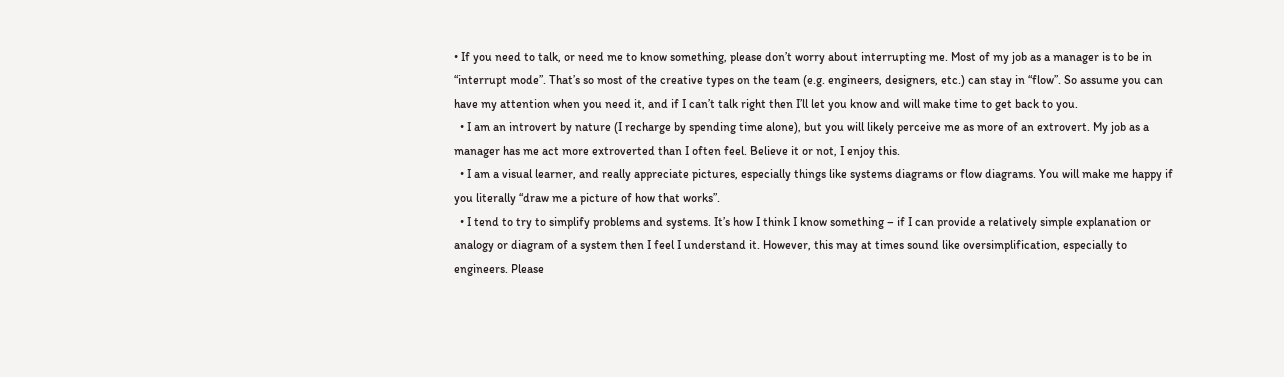• If you need to talk, or need me to know something, please don’t worry about interrupting me. Most of my job as a manager is to be in “interrupt mode”. That’s so most of the creative types on the team (e.g. engineers, designers, etc.) can stay in “flow”. So assume you can have my attention when you need it, and if I can’t talk right then I’ll let you know and will make time to get back to you.
  • I am an introvert by nature (I recharge by spending time alone), but you will likely perceive me as more of an extrovert. My job as a manager has me act more extroverted than I often feel. Believe it or not, I enjoy this.
  • I am a visual learner, and really appreciate pictures, especially things like systems diagrams or flow diagrams. You will make me happy if you literally “draw me a picture of how that works”.
  • I tend to try to simplify problems and systems. It’s how I think I know something – if I can provide a relatively simple explanation or analogy or diagram of a system then I feel I understand it. However, this may at times sound like oversimplification, especially to engineers. Please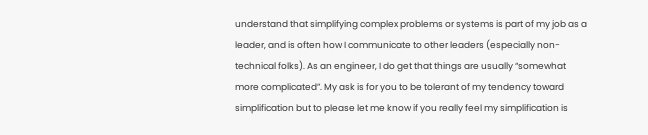understand that simplifying complex problems or systems is part of my job as a leader, and is often how I communicate to other leaders (especially non-technical folks). As an engineer, I do get that things are usually “somewhat more complicated”. My ask is for you to be tolerant of my tendency toward simplification but to please let me know if you really feel my simplification is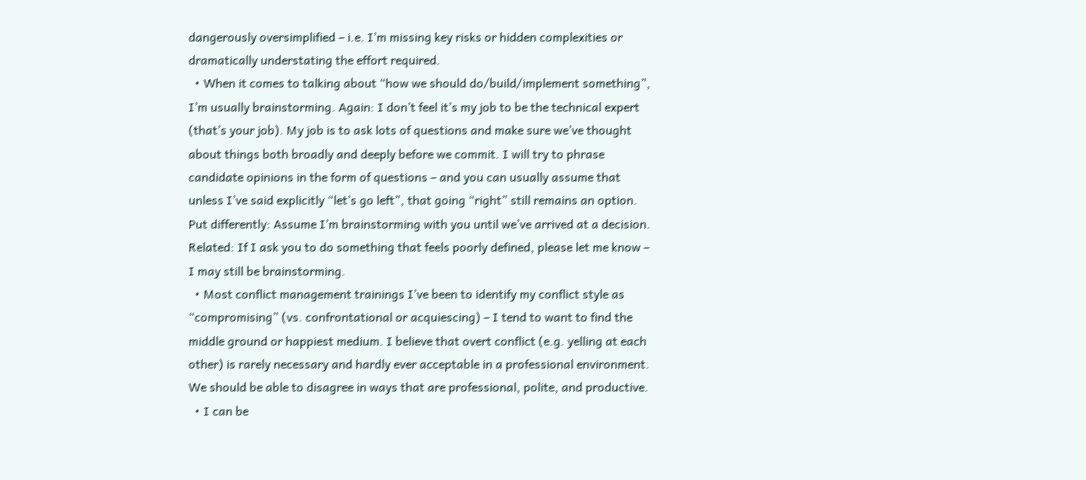dangerously oversimplified – i.e. I’m missing key risks or hidden complexities or dramatically understating the effort required.
  • When it comes to talking about “how we should do/build/implement something”, I’m usually brainstorming. Again: I don’t feel it’s my job to be the technical expert (that’s your job). My job is to ask lots of questions and make sure we’ve thought about things both broadly and deeply before we commit. I will try to phrase candidate opinions in the form of questions – and you can usually assume that unless I’ve said explicitly “let’s go left”, that going “right” still remains an option. Put differently: Assume I’m brainstorming with you until we’ve arrived at a decision. Related: If I ask you to do something that feels poorly defined, please let me know – I may still be brainstorming.
  • Most conflict management trainings I’ve been to identify my conflict style as “compromising” (vs. confrontational or acquiescing) – I tend to want to find the middle ground or happiest medium. I believe that overt conflict (e.g. yelling at each other) is rarely necessary and hardly ever acceptable in a professional environment. We should be able to disagree in ways that are professional, polite, and productive.
  • I can be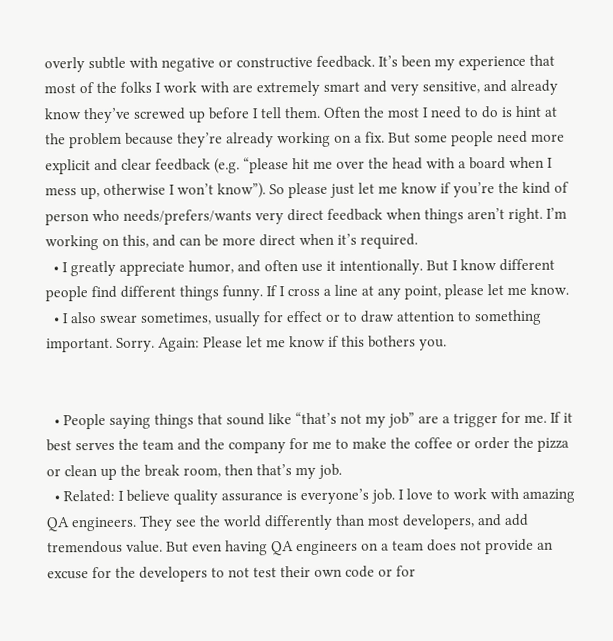overly subtle with negative or constructive feedback. It’s been my experience that most of the folks I work with are extremely smart and very sensitive, and already know they’ve screwed up before I tell them. Often the most I need to do is hint at the problem because they’re already working on a fix. But some people need more explicit and clear feedback (e.g. “please hit me over the head with a board when I mess up, otherwise I won’t know”). So please just let me know if you’re the kind of person who needs/prefers/wants very direct feedback when things aren’t right. I’m working on this, and can be more direct when it’s required.
  • I greatly appreciate humor, and often use it intentionally. But I know different people find different things funny. If I cross a line at any point, please let me know.
  • I also swear sometimes, usually for effect or to draw attention to something important. Sorry. Again: Please let me know if this bothers you.


  • People saying things that sound like “that’s not my job” are a trigger for me. If it best serves the team and the company for me to make the coffee or order the pizza or clean up the break room, then that’s my job.
  • Related: I believe quality assurance is everyone’s job. I love to work with amazing QA engineers. They see the world differently than most developers, and add tremendous value. But even having QA engineers on a team does not provide an excuse for the developers to not test their own code or for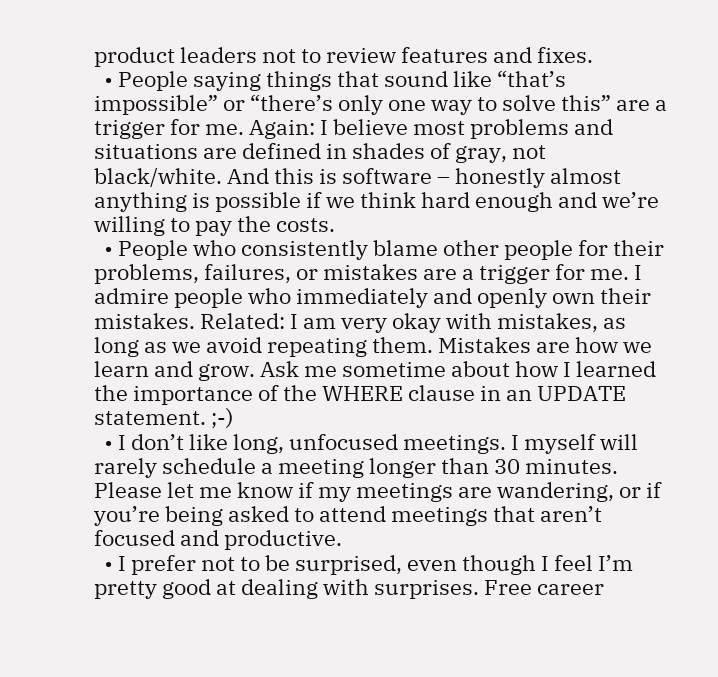product leaders not to review features and fixes.
  • People saying things that sound like “that’s impossible” or “there’s only one way to solve this” are a trigger for me. Again: I believe most problems and situations are defined in shades of gray, not black/white. And this is software – honestly almost anything is possible if we think hard enough and we’re willing to pay the costs.
  • People who consistently blame other people for their problems, failures, or mistakes are a trigger for me. I admire people who immediately and openly own their mistakes. Related: I am very okay with mistakes, as long as we avoid repeating them. Mistakes are how we learn and grow. Ask me sometime about how I learned the importance of the WHERE clause in an UPDATE statement. ;-)
  • I don’t like long, unfocused meetings. I myself will rarely schedule a meeting longer than 30 minutes. Please let me know if my meetings are wandering, or if you’re being asked to attend meetings that aren’t focused and productive.
  • I prefer not to be surprised, even though I feel I’m pretty good at dealing with surprises. Free career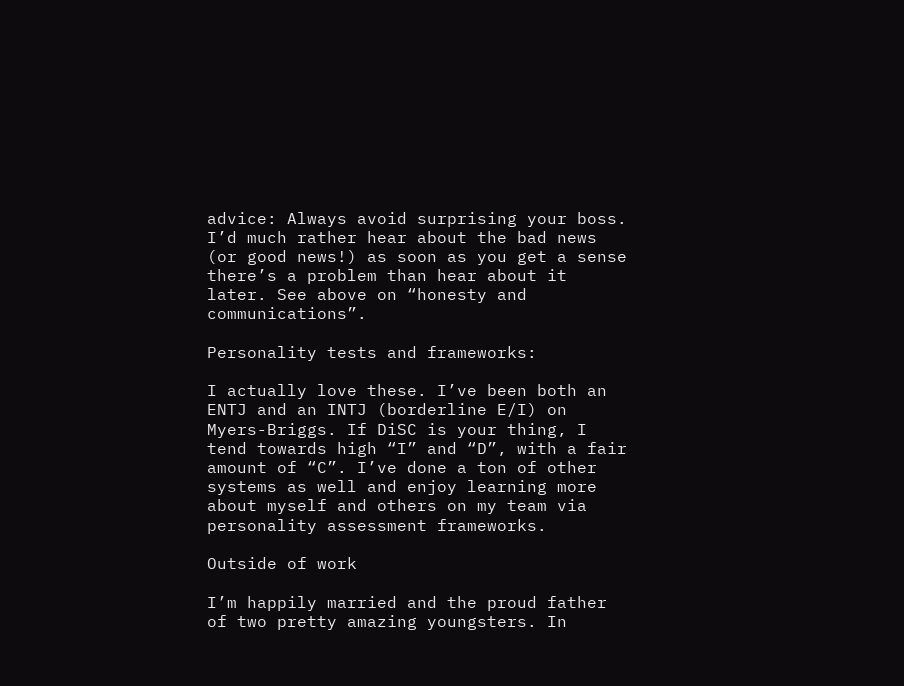advice: Always avoid surprising your boss. I’d much rather hear about the bad news (or good news!) as soon as you get a sense there’s a problem than hear about it later. See above on “honesty and communications”.

Personality tests and frameworks:

I actually love these. I’ve been both an ENTJ and an INTJ (borderline E/I) on Myers-Briggs. If DiSC is your thing, I tend towards high “I” and “D”, with a fair amount of “C”. I’ve done a ton of other systems as well and enjoy learning more about myself and others on my team via personality assessment frameworks.

Outside of work

I’m happily married and the proud father of two pretty amazing youngsters. In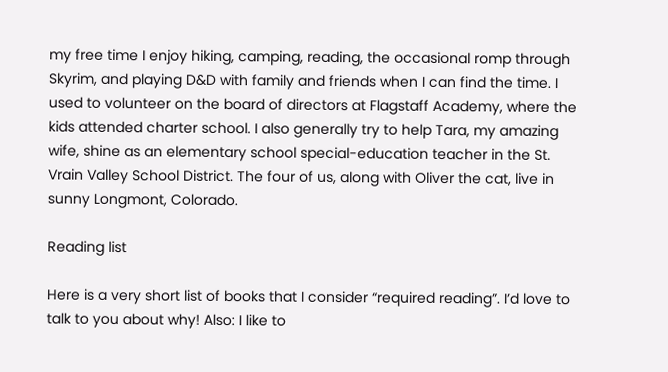my free time I enjoy hiking, camping, reading, the occasional romp through Skyrim, and playing D&D with family and friends when I can find the time. I used to volunteer on the board of directors at Flagstaff Academy, where the kids attended charter school. I also generally try to help Tara, my amazing wife, shine as an elementary school special-education teacher in the St. Vrain Valley School District. The four of us, along with Oliver the cat, live in sunny Longmont, Colorado.

Reading list

Here is a very short list of books that I consider “required reading”. I’d love to talk to you about why! Also: I like to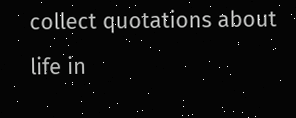collect quotations about life in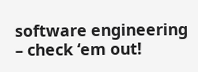software engineering – check ‘em out!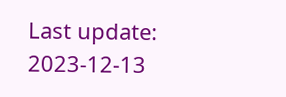Last update: 2023-12-13